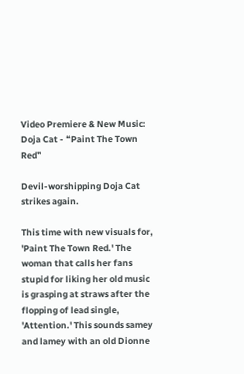Video Premiere & New Music: Doja Cat - ❝Paint The Town Red❞

Devil-worshipping Doja Cat strikes again.

This time with new visuals for, 'Paint The Town Red.' The woman that calls her fans stupid for liking her old music is grasping at straws after the flopping of lead single, 'Attention.' This sounds samey and lamey with an old Dionne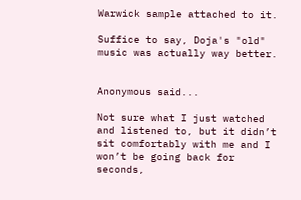Warwick sample attached to it.

Suffice to say, Doja's "old" music was actually way better.


Anonymous said...

Not sure what I just watched and listened to, but it didn’t sit comfortably with me and I won’t be going back for seconds,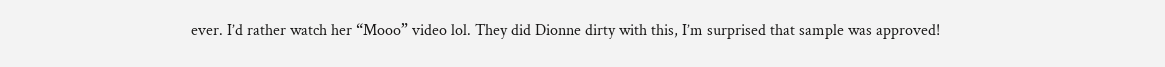ever. I’d rather watch her “Mooo” video lol. They did Dionne dirty with this, I’m surprised that sample was approved!